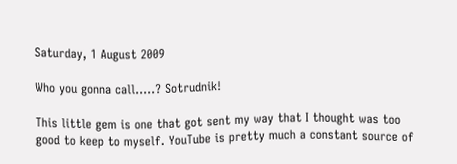Saturday, 1 August 2009

Who you gonna call.....? Sotrudnik!

This little gem is one that got sent my way that I thought was too good to keep to myself. YouTube is pretty much a constant source of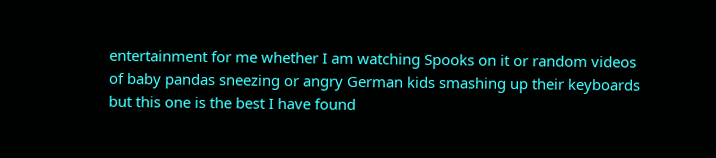entertainment for me whether I am watching Spooks on it or random videos of baby pandas sneezing or angry German kids smashing up their keyboards but this one is the best I have found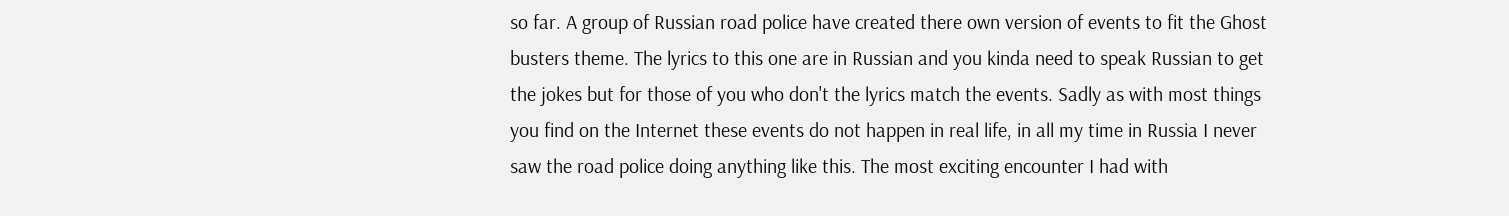so far. A group of Russian road police have created there own version of events to fit the Ghost busters theme. The lyrics to this one are in Russian and you kinda need to speak Russian to get the jokes but for those of you who don't the lyrics match the events. Sadly as with most things you find on the Internet these events do not happen in real life, in all my time in Russia I never saw the road police doing anything like this. The most exciting encounter I had with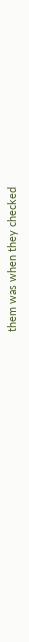them was when they checked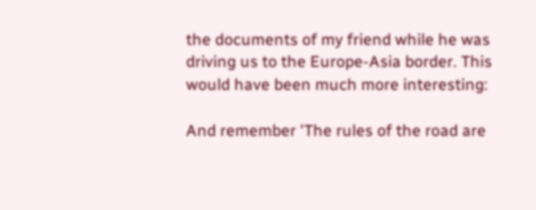the documents of my friend while he was driving us to the Europe-Asia border. This would have been much more interesting:

And remember 'The rules of the road are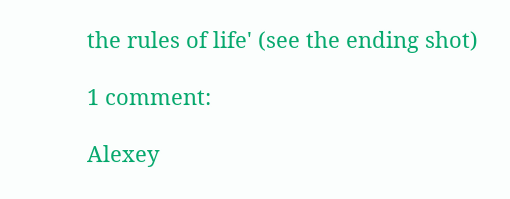the rules of life' (see the ending shot)

1 comment:

Alexey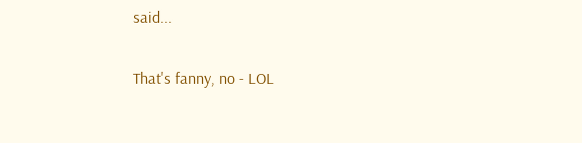said...

That's fanny, no - LOL